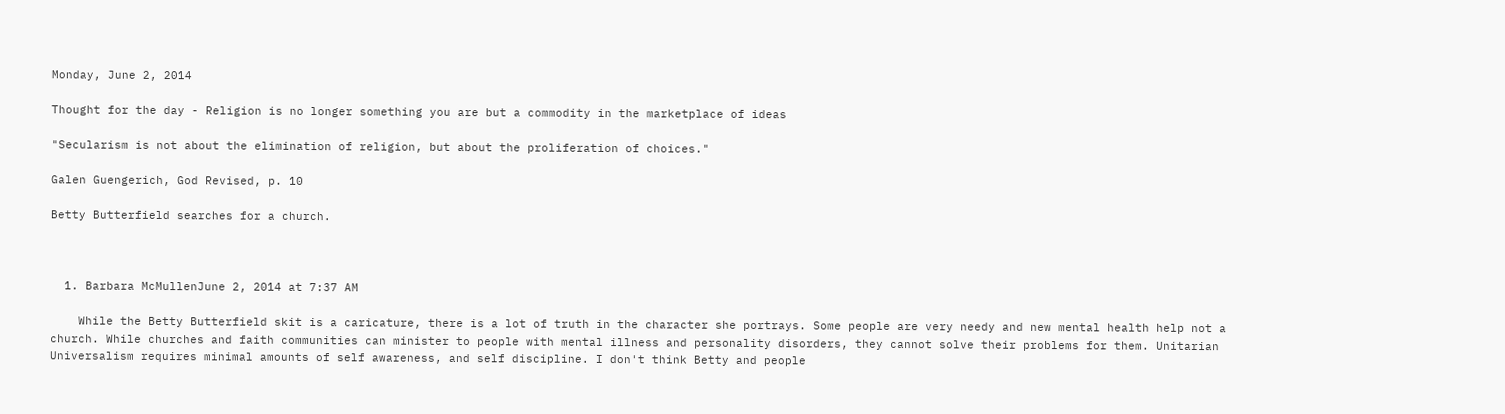Monday, June 2, 2014

Thought for the day - Religion is no longer something you are but a commodity in the marketplace of ideas

"Secularism is not about the elimination of religion, but about the proliferation of choices."

Galen Guengerich, God Revised, p. 10

Betty Butterfield searches for a church.



  1. Barbara McMullenJune 2, 2014 at 7:37 AM

    While the Betty Butterfield skit is a caricature, there is a lot of truth in the character she portrays. Some people are very needy and new mental health help not a church. While churches and faith communities can minister to people with mental illness and personality disorders, they cannot solve their problems for them. Unitarian Universalism requires minimal amounts of self awareness, and self discipline. I don't think Betty and people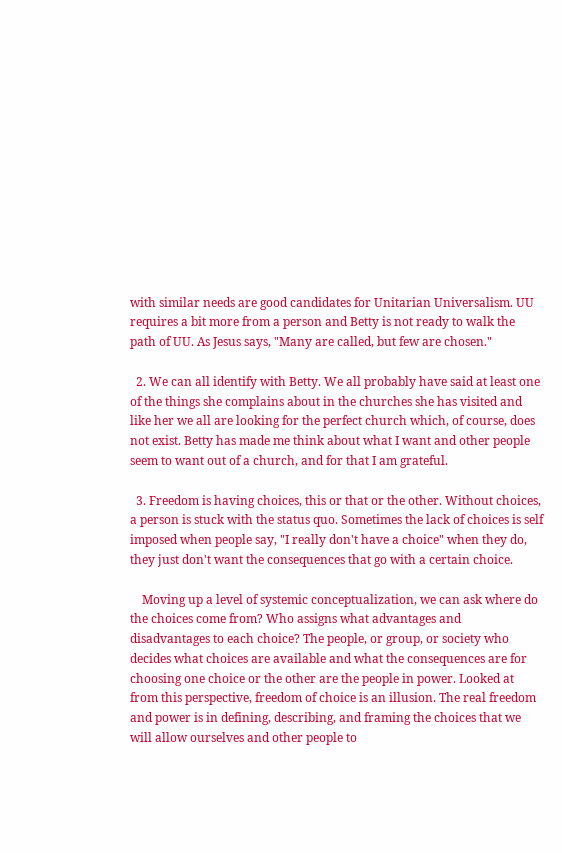with similar needs are good candidates for Unitarian Universalism. UU requires a bit more from a person and Betty is not ready to walk the path of UU. As Jesus says, "Many are called, but few are chosen."

  2. We can all identify with Betty. We all probably have said at least one of the things she complains about in the churches she has visited and like her we all are looking for the perfect church which, of course, does not exist. Betty has made me think about what I want and other people seem to want out of a church, and for that I am grateful.

  3. Freedom is having choices, this or that or the other. Without choices, a person is stuck with the status quo. Sometimes the lack of choices is self imposed when people say, "I really don't have a choice" when they do, they just don't want the consequences that go with a certain choice.

    Moving up a level of systemic conceptualization, we can ask where do the choices come from? Who assigns what advantages and disadvantages to each choice? The people, or group, or society who decides what choices are available and what the consequences are for choosing one choice or the other are the people in power. Looked at from this perspective, freedom of choice is an illusion. The real freedom and power is in defining, describing, and framing the choices that we will allow ourselves and other people to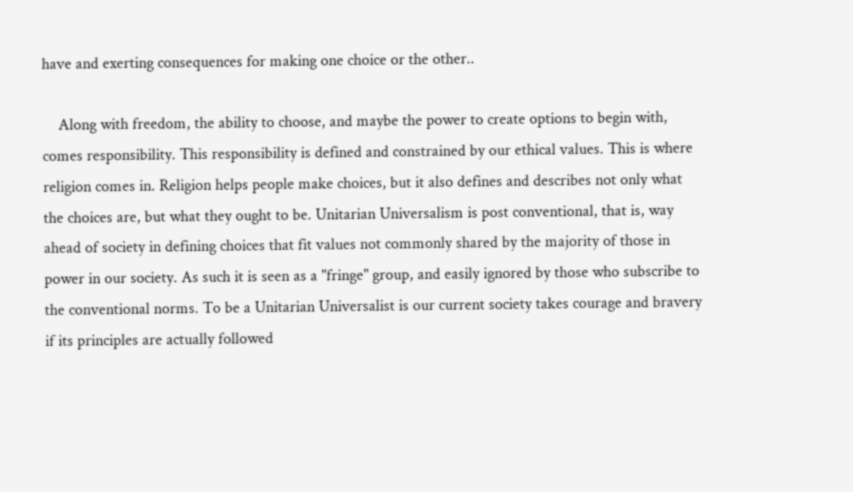have and exerting consequences for making one choice or the other..

    Along with freedom, the ability to choose, and maybe the power to create options to begin with, comes responsibility. This responsibility is defined and constrained by our ethical values. This is where religion comes in. Religion helps people make choices, but it also defines and describes not only what the choices are, but what they ought to be. Unitarian Universalism is post conventional, that is, way ahead of society in defining choices that fit values not commonly shared by the majority of those in power in our society. As such it is seen as a "fringe" group, and easily ignored by those who subscribe to the conventional norms. To be a Unitarian Universalist is our current society takes courage and bravery if its principles are actually followed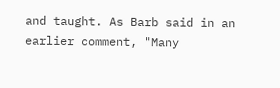and taught. As Barb said in an earlier comment, "Many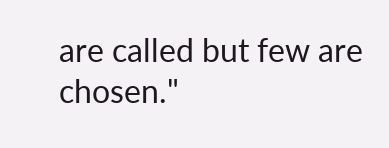are called but few are chosen."